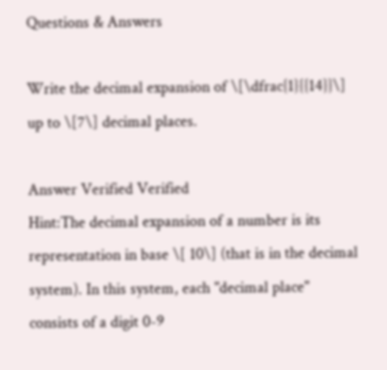Questions & Answers

Write the decimal expansion of \[\dfrac{1}{{14}}\] up to \[7\] decimal places.

Answer Verified Verified
Hint:The decimal expansion of a number is its representation in base \[ 10\] (that is in the decimal system). In this system, each "decimal place" consists of a digit 0-9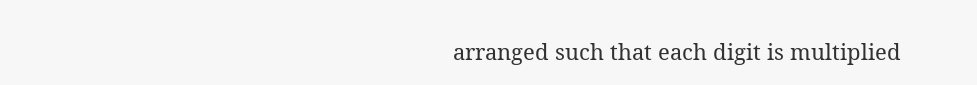arranged such that each digit is multiplied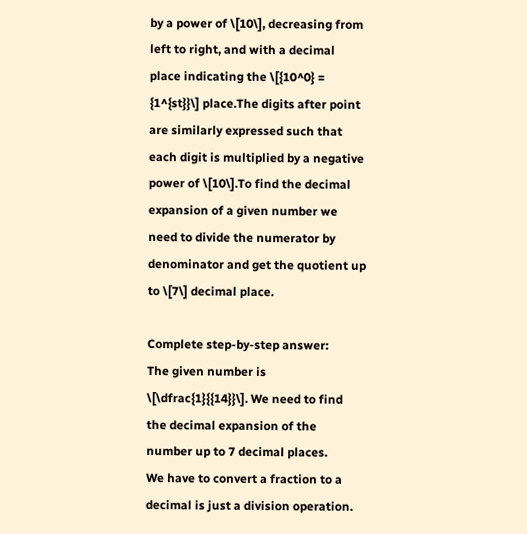by a power of \[10\], decreasing from left to right, and with a decimal place indicating the \[{10^0} = {1^{st}}\] place.The digits after point are similarly expressed such that each digit is multiplied by a negative power of \[10\].To find the decimal expansion of a given number we need to divide the numerator by denominator and get the quotient up to \[7\] decimal place.

Complete step-by-step answer:
The given number is \[\dfrac{1}{{14}}\]. We need to find the decimal expansion of the number up to 7 decimal places.
We have to convert a fraction to a decimal is just a division operation.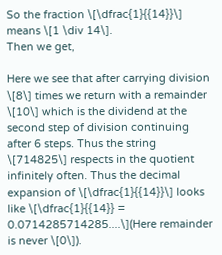So the fraction \[\dfrac{1}{{14}}\] means \[1 \div 14\].
Then we get,

Here we see that after carrying division \[8\] times we return with a remainder \[10\] which is the dividend at the second step of division continuing after 6 steps. Thus the string \[714825\] respects in the quotient infinitely often. Thus the decimal expansion of \[\dfrac{1}{{14}}\] looks like \[\dfrac{1}{{14}} = 0.0714285714285....\](Here remainder is never \[0\]).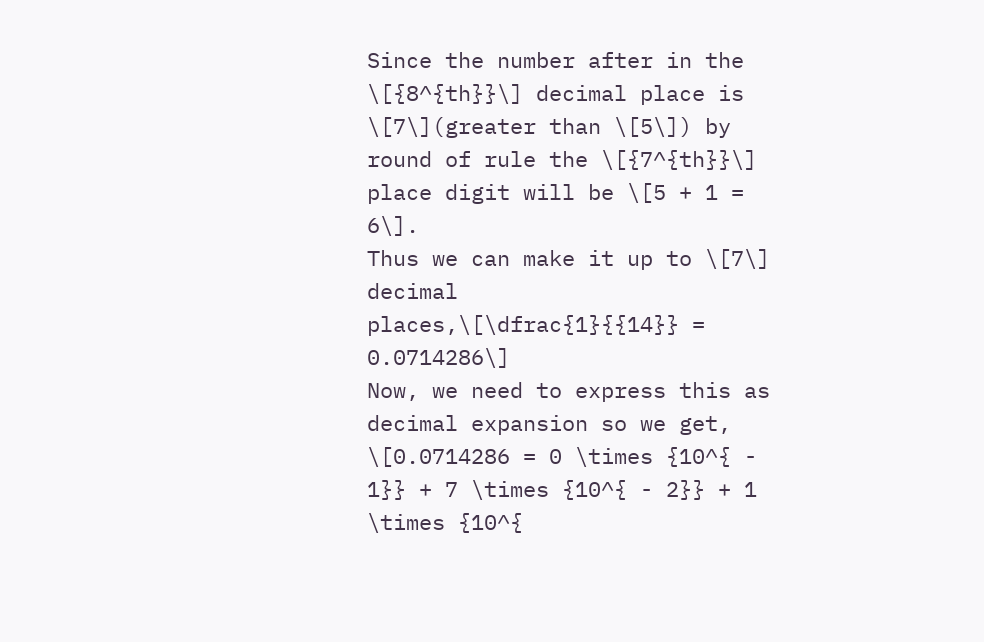Since the number after in the \[{8^{th}}\] decimal place is \[7\](greater than \[5\]) by round of rule the \[{7^{th}}\] place digit will be \[5 + 1 = 6\].
Thus we can make it up to \[7\] decimal places,\[\dfrac{1}{{14}} = 0.0714286\]
Now, we need to express this as decimal expansion so we get,
\[0.0714286 = 0 \times {10^{ - 1}} + 7 \times {10^{ - 2}} + 1 \times {10^{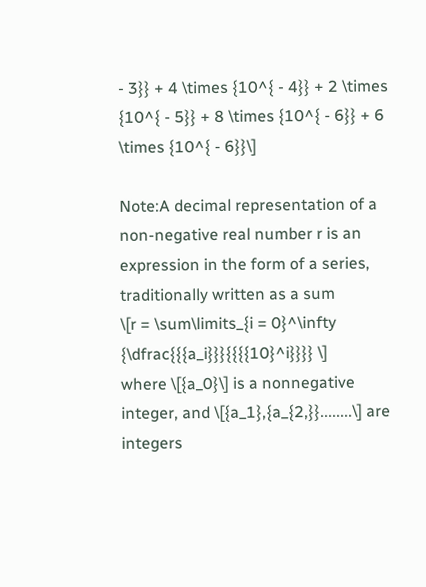- 3}} + 4 \times {10^{ - 4}} + 2 \times {10^{ - 5}} + 8 \times {10^{ - 6}} + 6 \times {10^{ - 6}}\]

Note:A decimal representation of a non-negative real number r is an expression in the form of a series, traditionally written as a sum
\[r = \sum\limits_{i = 0}^\infty {\dfrac{{{a_i}}}{{{{10}^i}}}} \]
where \[{a_0}\] is a nonnegative integer, and \[{a_1},{a_{2,}}........\] are integers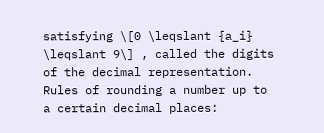satisfying \[0 \leqslant {a_i} \leqslant 9\] , called the digits of the decimal representation.
Rules of rounding a number up to a certain decimal places: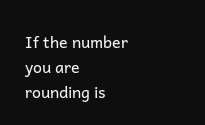If the number you are rounding is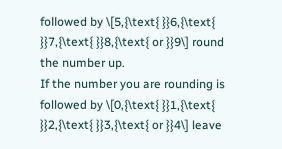followed by \[5,{\text{ }}6,{\text{ }}7,{\text{ }}8,{\text{ or }}9\] round the number up.
If the number you are rounding is followed by \[0,{\text{ }}1,{\text{ }}2,{\text{ }}3,{\text{ or }}4\] leave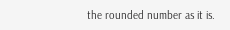the rounded number as it is.